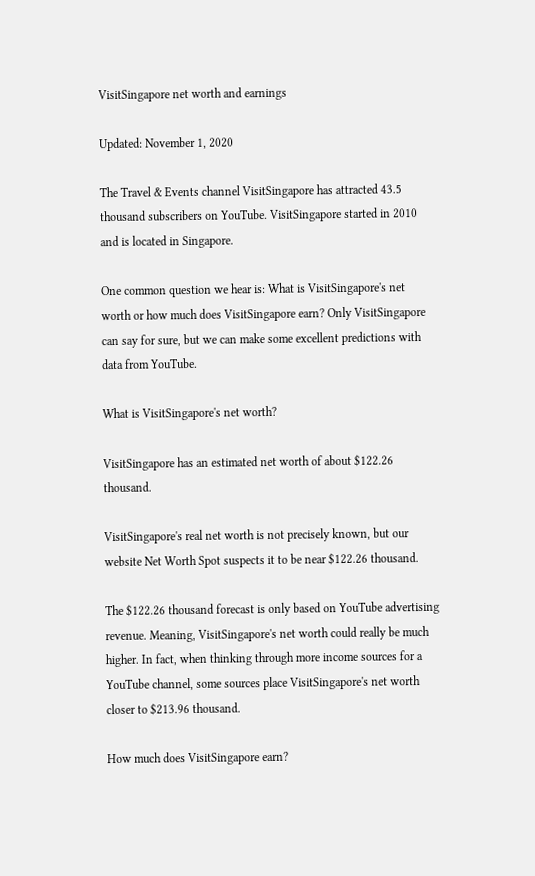VisitSingapore net worth and earnings

Updated: November 1, 2020

The Travel & Events channel VisitSingapore has attracted 43.5 thousand subscribers on YouTube. VisitSingapore started in 2010 and is located in Singapore.

One common question we hear is: What is VisitSingapore's net worth or how much does VisitSingapore earn? Only VisitSingapore can say for sure, but we can make some excellent predictions with data from YouTube.

What is VisitSingapore's net worth?

VisitSingapore has an estimated net worth of about $122.26 thousand.

VisitSingapore's real net worth is not precisely known, but our website Net Worth Spot suspects it to be near $122.26 thousand.

The $122.26 thousand forecast is only based on YouTube advertising revenue. Meaning, VisitSingapore's net worth could really be much higher. In fact, when thinking through more income sources for a YouTube channel, some sources place VisitSingapore's net worth closer to $213.96 thousand.

How much does VisitSingapore earn?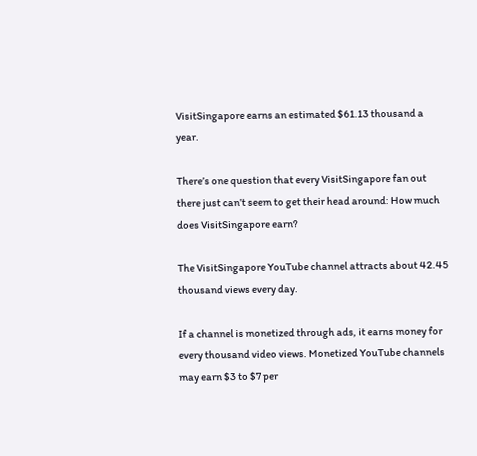VisitSingapore earns an estimated $61.13 thousand a year.

There’s one question that every VisitSingapore fan out there just can’t seem to get their head around: How much does VisitSingapore earn?

The VisitSingapore YouTube channel attracts about 42.45 thousand views every day.

If a channel is monetized through ads, it earns money for every thousand video views. Monetized YouTube channels may earn $3 to $7 per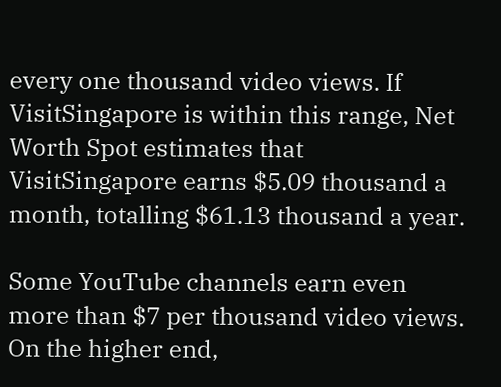every one thousand video views. If VisitSingapore is within this range, Net Worth Spot estimates that VisitSingapore earns $5.09 thousand a month, totalling $61.13 thousand a year.

Some YouTube channels earn even more than $7 per thousand video views. On the higher end,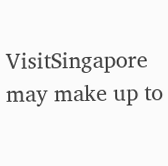VisitSingapore may make up to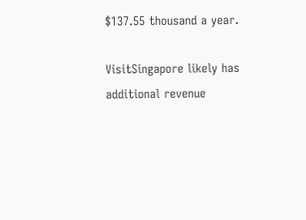$137.55 thousand a year.

VisitSingapore likely has additional revenue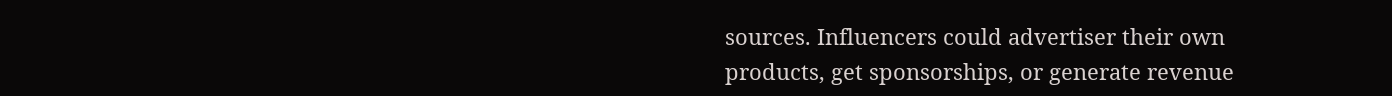sources. Influencers could advertiser their own products, get sponsorships, or generate revenue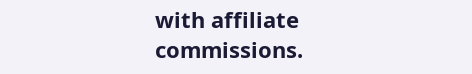with affiliate commissions.